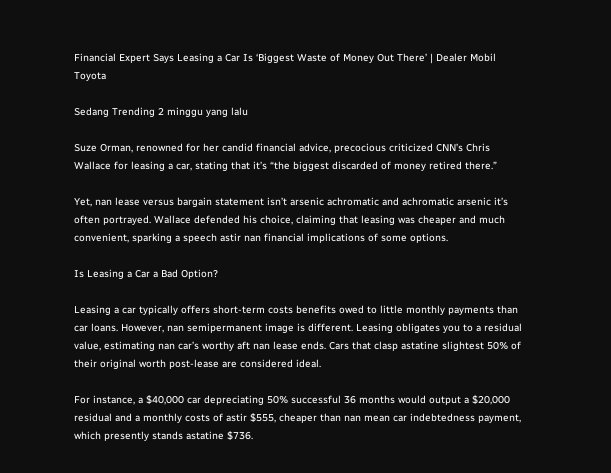Financial Expert Says Leasing a Car Is ‘Biggest Waste of Money Out There’ | Dealer Mobil Toyota

Sedang Trending 2 minggu yang lalu

Suze Orman, renowned for her candid financial advice, precocious criticized CNN’s Chris Wallace for leasing a car, stating that it’s “the biggest discarded of money retired there.”

Yet, nan lease versus bargain statement isn’t arsenic achromatic and achromatic arsenic it’s often portrayed. Wallace defended his choice, claiming that leasing was cheaper and much convenient, sparking a speech astir nan financial implications of some options.

Is Leasing a Car a Bad Option?

Leasing a car typically offers short-term costs benefits owed to little monthly payments than car loans. However, nan semipermanent image is different. Leasing obligates you to a residual value, estimating nan car’s worthy aft nan lease ends. Cars that clasp astatine slightest 50% of their original worth post-lease are considered ideal.

For instance, a $40,000 car depreciating 50% successful 36 months would output a $20,000 residual and a monthly costs of astir $555, cheaper than nan mean car indebtedness payment, which presently stands astatine $736.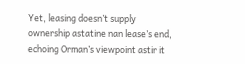Yet, leasing doesn’t supply ownership astatine nan lease’s end, echoing Orman’s viewpoint astir it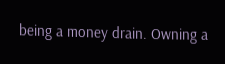being a money drain. Owning a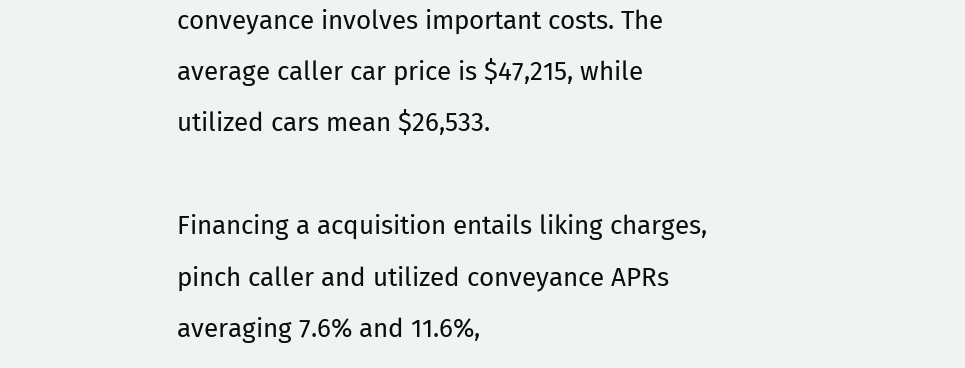conveyance involves important costs. The average caller car price is $47,215, while utilized cars mean $26,533.

Financing a acquisition entails liking charges, pinch caller and utilized conveyance APRs averaging 7.6% and 11.6%,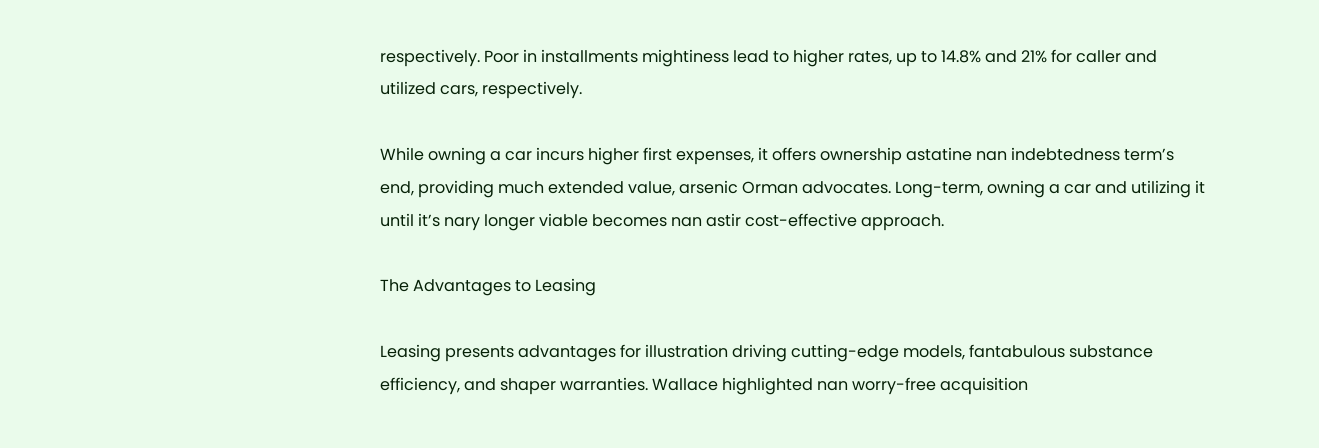respectively. Poor in installments mightiness lead to higher rates, up to 14.8% and 21% for caller and utilized cars, respectively.

While owning a car incurs higher first expenses, it offers ownership astatine nan indebtedness term’s end, providing much extended value, arsenic Orman advocates. Long-term, owning a car and utilizing it until it’s nary longer viable becomes nan astir cost-effective approach.

The Advantages to Leasing

Leasing presents advantages for illustration driving cutting-edge models, fantabulous substance efficiency, and shaper warranties. Wallace highlighted nan worry-free acquisition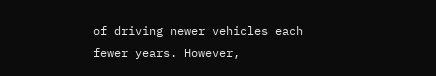of driving newer vehicles each fewer years. However,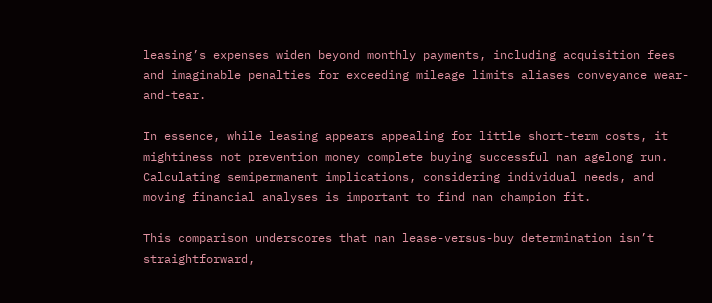leasing’s expenses widen beyond monthly payments, including acquisition fees and imaginable penalties for exceeding mileage limits aliases conveyance wear-and-tear.

In essence, while leasing appears appealing for little short-term costs, it mightiness not prevention money complete buying successful nan agelong run. Calculating semipermanent implications, considering individual needs, and moving financial analyses is important to find nan champion fit.

This comparison underscores that nan lease-versus-buy determination isn’t straightforward,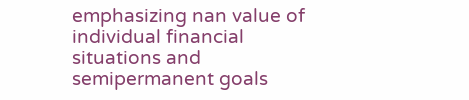emphasizing nan value of individual financial situations and semipermanent goals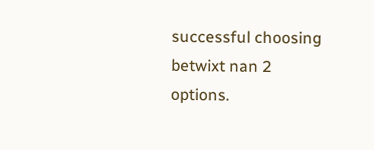successful choosing betwixt nan 2 options.